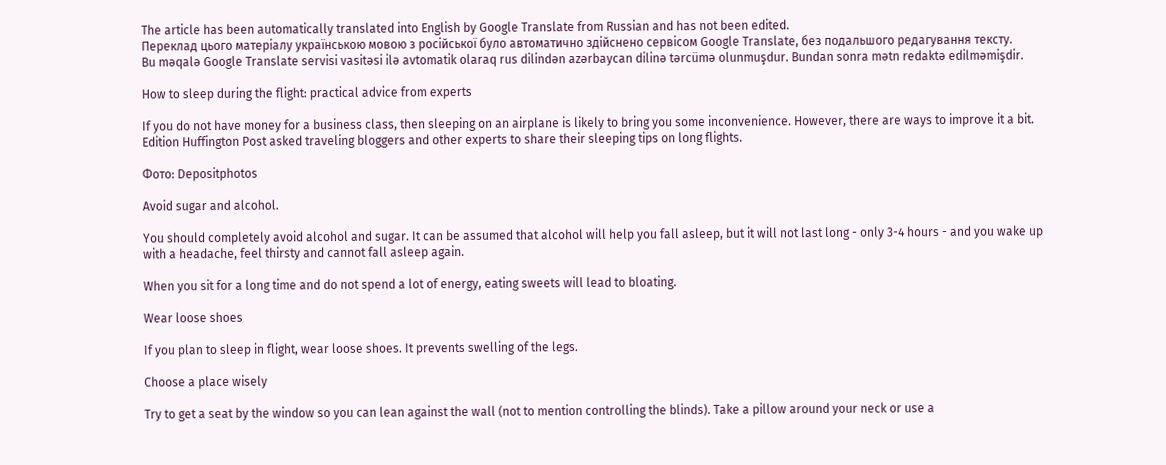The article has been automatically translated into English by Google Translate from Russian and has not been edited.
Переклад цього матеріалу українською мовою з російської було автоматично здійснено сервісом Google Translate, без подальшого редагування тексту.
Bu məqalə Google Translate servisi vasitəsi ilə avtomatik olaraq rus dilindən azərbaycan dilinə tərcümə olunmuşdur. Bundan sonra mətn redaktə edilməmişdir.

How to sleep during the flight: practical advice from experts

If you do not have money for a business class, then sleeping on an airplane is likely to bring you some inconvenience. However, there are ways to improve it a bit. Edition Huffington Post asked traveling bloggers and other experts to share their sleeping tips on long flights.

Фото: Depositphotos

Avoid sugar and alcohol.

You should completely avoid alcohol and sugar. It can be assumed that alcohol will help you fall asleep, but it will not last long - only 3-4 hours - and you wake up with a headache, feel thirsty and cannot fall asleep again.

When you sit for a long time and do not spend a lot of energy, eating sweets will lead to bloating.

Wear loose shoes

If you plan to sleep in flight, wear loose shoes. It prevents swelling of the legs.

Choose a place wisely

Try to get a seat by the window so you can lean against the wall (not to mention controlling the blinds). Take a pillow around your neck or use a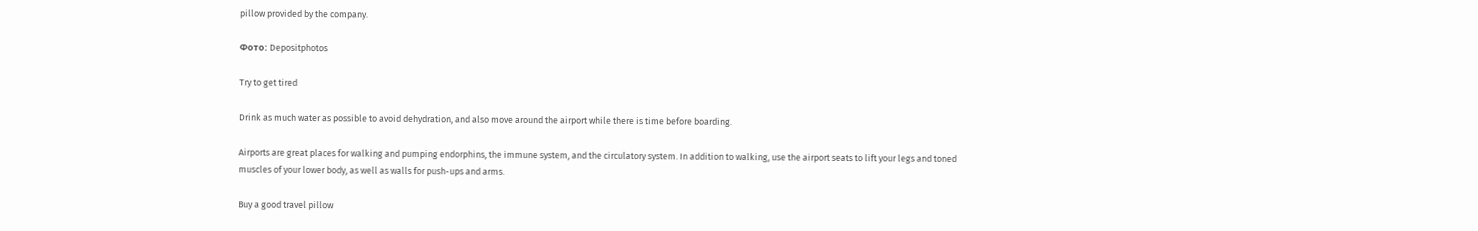pillow provided by the company.

Фото: Depositphotos

Try to get tired

Drink as much water as possible to avoid dehydration, and also move around the airport while there is time before boarding.

Airports are great places for walking and pumping endorphins, the immune system, and the circulatory system. In addition to walking, use the airport seats to lift your legs and toned muscles of your lower body, as well as walls for push-ups and arms.

Buy a good travel pillow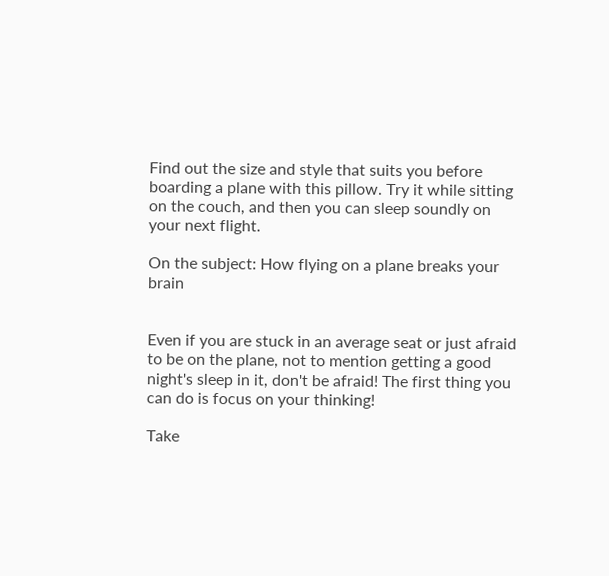Find out the size and style that suits you before boarding a plane with this pillow. Try it while sitting on the couch, and then you can sleep soundly on your next flight.

On the subject: How flying on a plane breaks your brain


Even if you are stuck in an average seat or just afraid to be on the plane, not to mention getting a good night's sleep in it, don't be afraid! The first thing you can do is focus on your thinking!

Take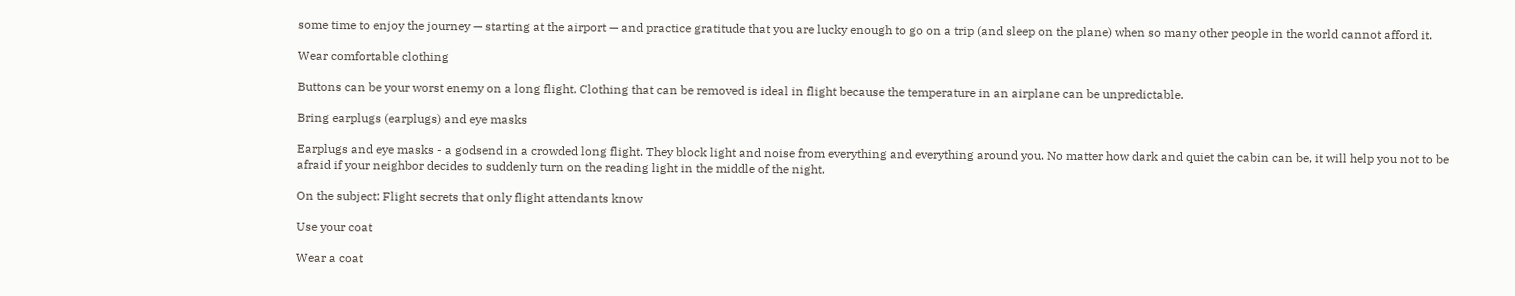some time to enjoy the journey — starting at the airport — and practice gratitude that you are lucky enough to go on a trip (and sleep on the plane) when so many other people in the world cannot afford it.

Wear comfortable clothing

Buttons can be your worst enemy on a long flight. Clothing that can be removed is ideal in flight because the temperature in an airplane can be unpredictable.

Bring earplugs (earplugs) and eye masks

Earplugs and eye masks - a godsend in a crowded long flight. They block light and noise from everything and everything around you. No matter how dark and quiet the cabin can be, it will help you not to be afraid if your neighbor decides to suddenly turn on the reading light in the middle of the night.

On the subject: Flight secrets that only flight attendants know

Use your coat

Wear a coat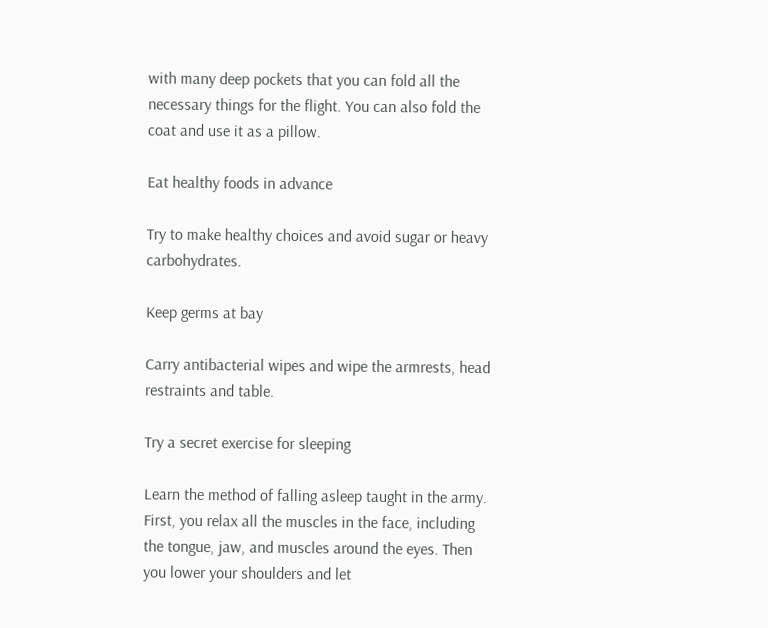with many deep pockets that you can fold all the necessary things for the flight. You can also fold the coat and use it as a pillow.

Eat healthy foods in advance

Try to make healthy choices and avoid sugar or heavy carbohydrates.

Keep germs at bay

Carry antibacterial wipes and wipe the armrests, head restraints and table.

Try a secret exercise for sleeping

Learn the method of falling asleep taught in the army. First, you relax all the muscles in the face, including the tongue, jaw, and muscles around the eyes. Then you lower your shoulders and let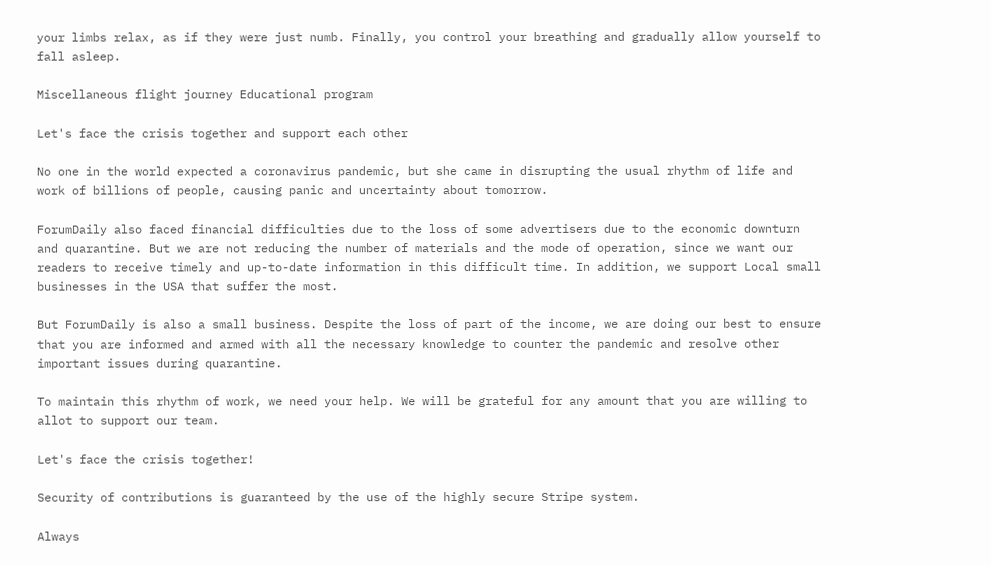your limbs relax, as if they were just numb. Finally, you control your breathing and gradually allow yourself to fall asleep.

Miscellaneous flight journey Educational program

Let's face the crisis together and support each other

No one in the world expected a coronavirus pandemic, but she came in disrupting the usual rhythm of life and work of billions of people, causing panic and uncertainty about tomorrow.

ForumDaily also faced financial difficulties due to the loss of some advertisers due to the economic downturn and quarantine. But we are not reducing the number of materials and the mode of operation, since we want our readers to receive timely and up-to-date information in this difficult time. In addition, we support Local small businesses in the USA that suffer the most.

But ForumDaily is also a small business. Despite the loss of part of the income, we are doing our best to ensure that you are informed and armed with all the necessary knowledge to counter the pandemic and resolve other important issues during quarantine.

To maintain this rhythm of work, we need your help. We will be grateful for any amount that you are willing to allot to support our team.

Let's face the crisis together!

Security of contributions is guaranteed by the use of the highly secure Stripe system.

Always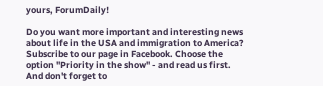yours, ForumDaily!

Do you want more important and interesting news about life in the USA and immigration to America? Subscribe to our page in Facebook. Choose the option "Priority in the show" - and read us first. And don't forget to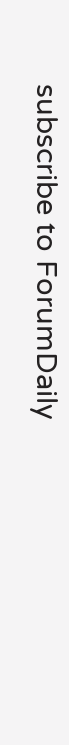subscribe to ForumDaily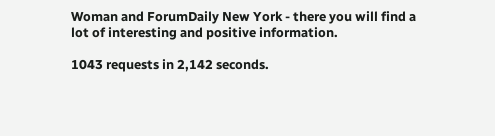Woman and ForumDaily New York - there you will find a lot of interesting and positive information.

1043 requests in 2,142 seconds.